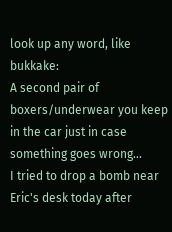look up any word, like bukkake:
A second pair of boxers/underwear you keep in the car just in case something goes wrong...
I tried to drop a bomb near Eric's desk today after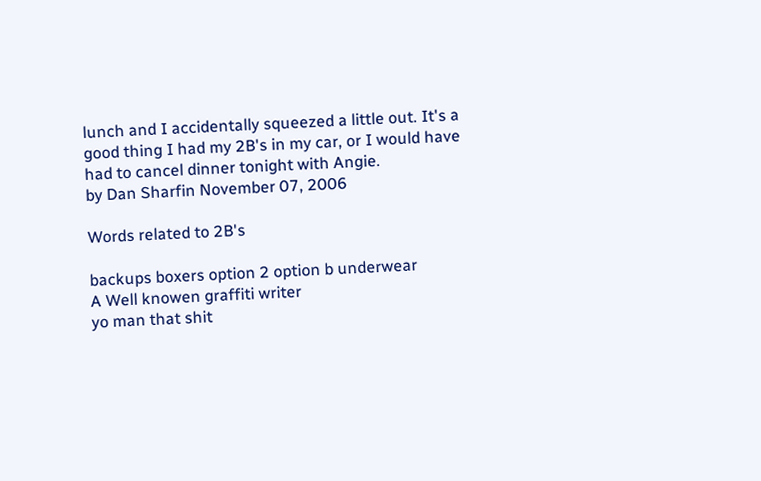lunch and I accidentally squeezed a little out. It's a good thing I had my 2B's in my car, or I would have had to cancel dinner tonight with Angie.
by Dan Sharfin November 07, 2006

Words related to 2B's

backups boxers option 2 option b underwear
A Well knowen graffiti writer
yo man that shit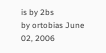is by 2bs
by ortobias June 02, 2006